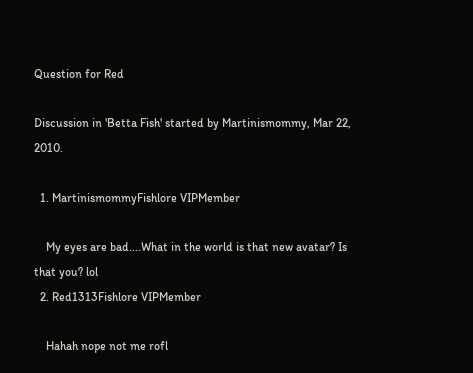Question for Red

Discussion in 'Betta Fish' started by Martinismommy, Mar 22, 2010.

  1. MartinismommyFishlore VIPMember

    My eyes are bad....What in the world is that new avatar? Is that you? lol
  2. Red1313Fishlore VIPMember

    Hahah nope not me rofl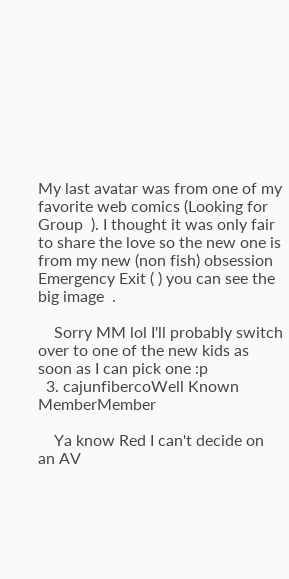My last avatar was from one of my favorite web comics (Looking for Group  ). I thought it was only fair to share the love so the new one is from my new (non fish) obsession Emergency Exit ( ) you can see the big image  .

    Sorry MM lol I'll probably switch over to one of the new kids as soon as I can pick one :p
  3. cajunfibercoWell Known MemberMember

    Ya know Red I can't decide on an AV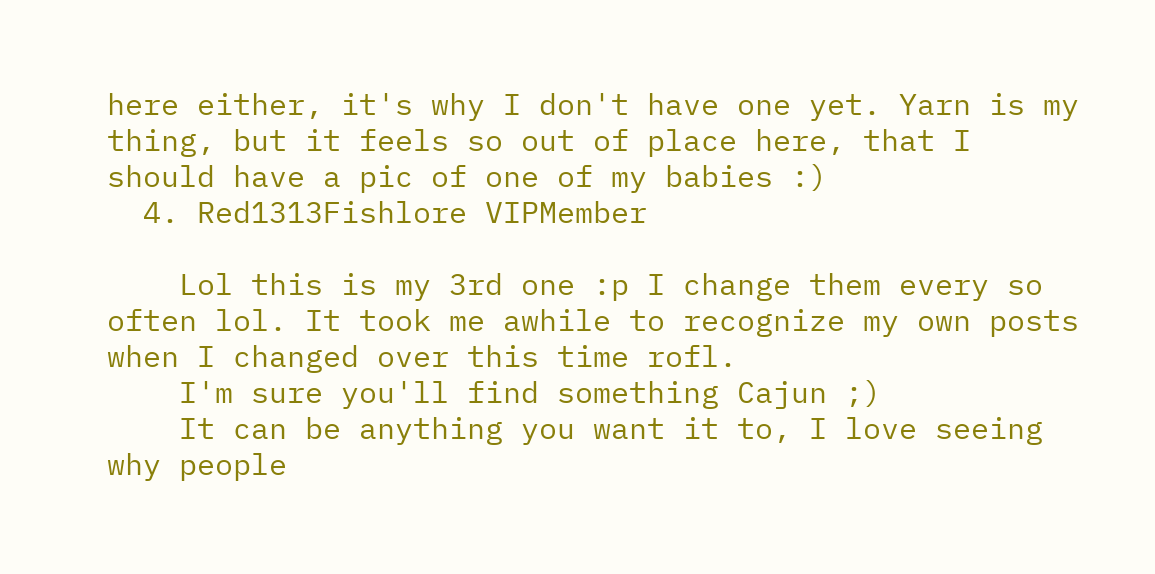here either, it's why I don't have one yet. Yarn is my thing, but it feels so out of place here, that I should have a pic of one of my babies :)
  4. Red1313Fishlore VIPMember

    Lol this is my 3rd one :p I change them every so often lol. It took me awhile to recognize my own posts when I changed over this time rofl.
    I'm sure you'll find something Cajun ;)
    It can be anything you want it to, I love seeing why people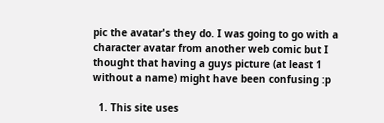pic the avatar's they do. I was going to go with a character avatar from another web comic but I thought that having a guys picture (at least 1 without a name) might have been confusing :p

  1. This site uses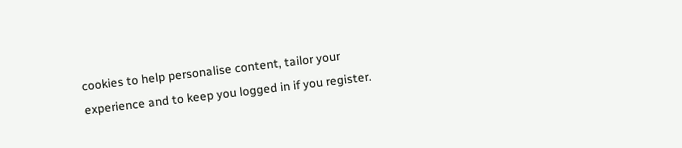cookies to help personalise content, tailor your experience and to keep you logged in if you register.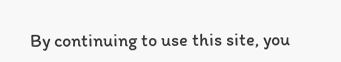By continuing to use this site, you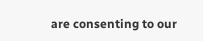are consenting to our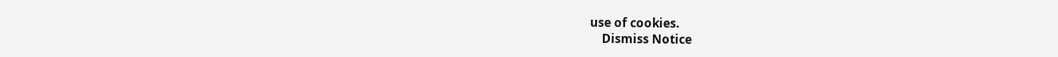use of cookies.
    Dismiss Notice